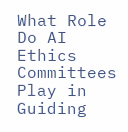What Role Do AI Ethics Committees Play in Guiding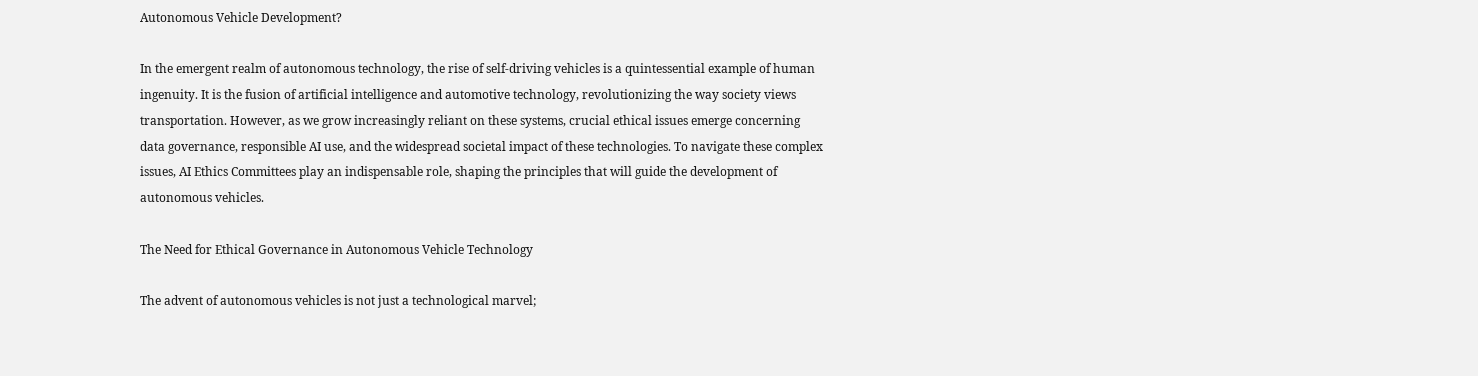Autonomous Vehicle Development?

In the emergent realm of autonomous technology, the rise of self-driving vehicles is a quintessential example of human ingenuity. It is the fusion of artificial intelligence and automotive technology, revolutionizing the way society views transportation. However, as we grow increasingly reliant on these systems, crucial ethical issues emerge concerning data governance, responsible AI use, and the widespread societal impact of these technologies. To navigate these complex issues, AI Ethics Committees play an indispensable role, shaping the principles that will guide the development of autonomous vehicles.

The Need for Ethical Governance in Autonomous Vehicle Technology

The advent of autonomous vehicles is not just a technological marvel;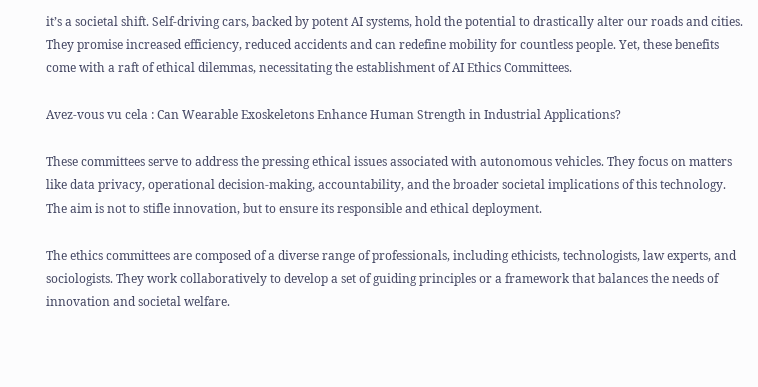it’s a societal shift. Self-driving cars, backed by potent AI systems, hold the potential to drastically alter our roads and cities. They promise increased efficiency, reduced accidents and can redefine mobility for countless people. Yet, these benefits come with a raft of ethical dilemmas, necessitating the establishment of AI Ethics Committees.

Avez-vous vu cela : Can Wearable Exoskeletons Enhance Human Strength in Industrial Applications?

These committees serve to address the pressing ethical issues associated with autonomous vehicles. They focus on matters like data privacy, operational decision-making, accountability, and the broader societal implications of this technology. The aim is not to stifle innovation, but to ensure its responsible and ethical deployment.

The ethics committees are composed of a diverse range of professionals, including ethicists, technologists, law experts, and sociologists. They work collaboratively to develop a set of guiding principles or a framework that balances the needs of innovation and societal welfare.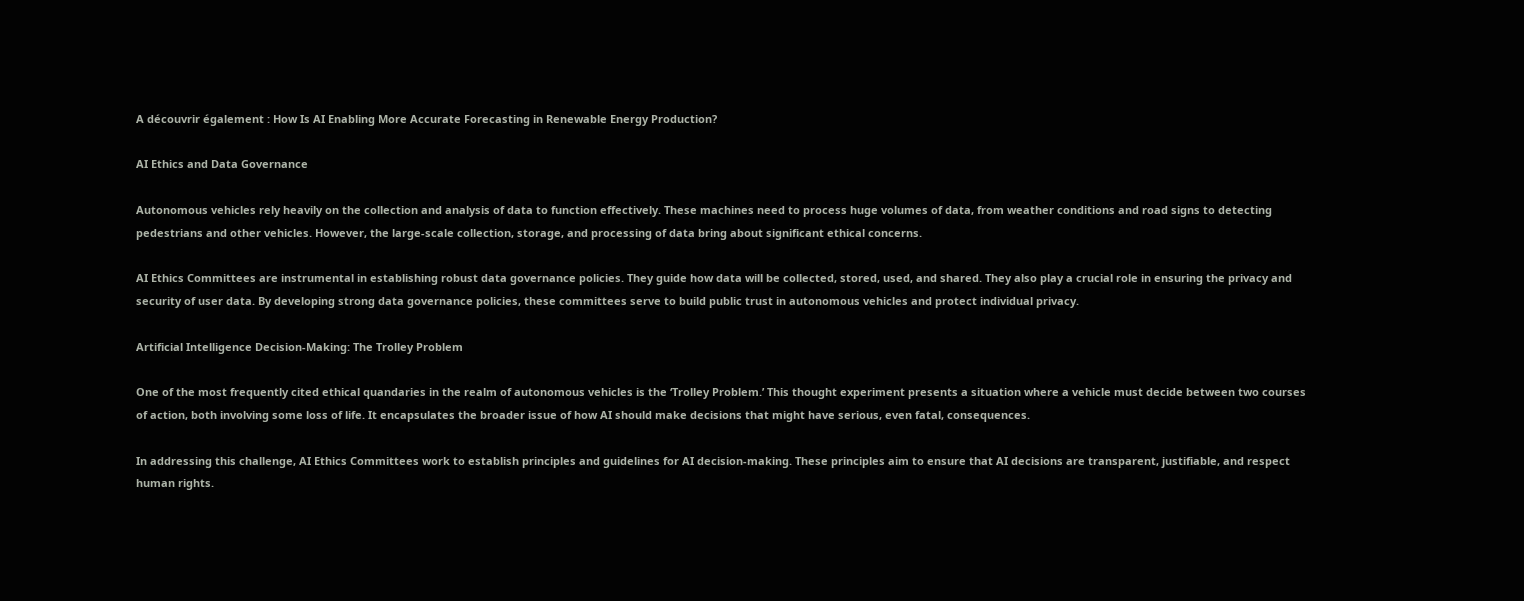A découvrir également : How Is AI Enabling More Accurate Forecasting in Renewable Energy Production?

AI Ethics and Data Governance

Autonomous vehicles rely heavily on the collection and analysis of data to function effectively. These machines need to process huge volumes of data, from weather conditions and road signs to detecting pedestrians and other vehicles. However, the large-scale collection, storage, and processing of data bring about significant ethical concerns.

AI Ethics Committees are instrumental in establishing robust data governance policies. They guide how data will be collected, stored, used, and shared. They also play a crucial role in ensuring the privacy and security of user data. By developing strong data governance policies, these committees serve to build public trust in autonomous vehicles and protect individual privacy.

Artificial Intelligence Decision-Making: The Trolley Problem

One of the most frequently cited ethical quandaries in the realm of autonomous vehicles is the ‘Trolley Problem.’ This thought experiment presents a situation where a vehicle must decide between two courses of action, both involving some loss of life. It encapsulates the broader issue of how AI should make decisions that might have serious, even fatal, consequences.

In addressing this challenge, AI Ethics Committees work to establish principles and guidelines for AI decision-making. These principles aim to ensure that AI decisions are transparent, justifiable, and respect human rights.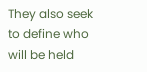They also seek to define who will be held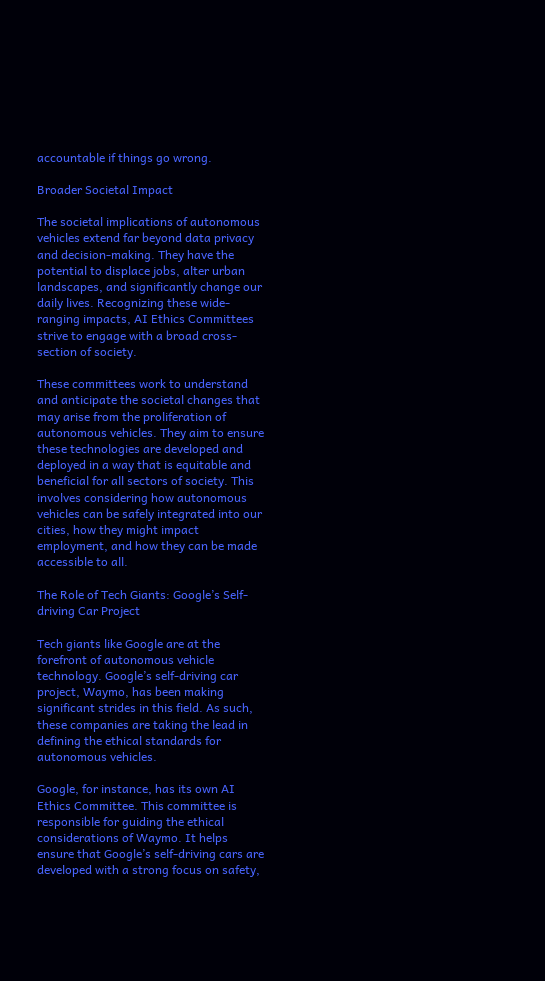accountable if things go wrong.

Broader Societal Impact

The societal implications of autonomous vehicles extend far beyond data privacy and decision-making. They have the potential to displace jobs, alter urban landscapes, and significantly change our daily lives. Recognizing these wide-ranging impacts, AI Ethics Committees strive to engage with a broad cross-section of society.

These committees work to understand and anticipate the societal changes that may arise from the proliferation of autonomous vehicles. They aim to ensure these technologies are developed and deployed in a way that is equitable and beneficial for all sectors of society. This involves considering how autonomous vehicles can be safely integrated into our cities, how they might impact employment, and how they can be made accessible to all.

The Role of Tech Giants: Google’s Self-driving Car Project

Tech giants like Google are at the forefront of autonomous vehicle technology. Google’s self-driving car project, Waymo, has been making significant strides in this field. As such, these companies are taking the lead in defining the ethical standards for autonomous vehicles.

Google, for instance, has its own AI Ethics Committee. This committee is responsible for guiding the ethical considerations of Waymo. It helps ensure that Google’s self-driving cars are developed with a strong focus on safety,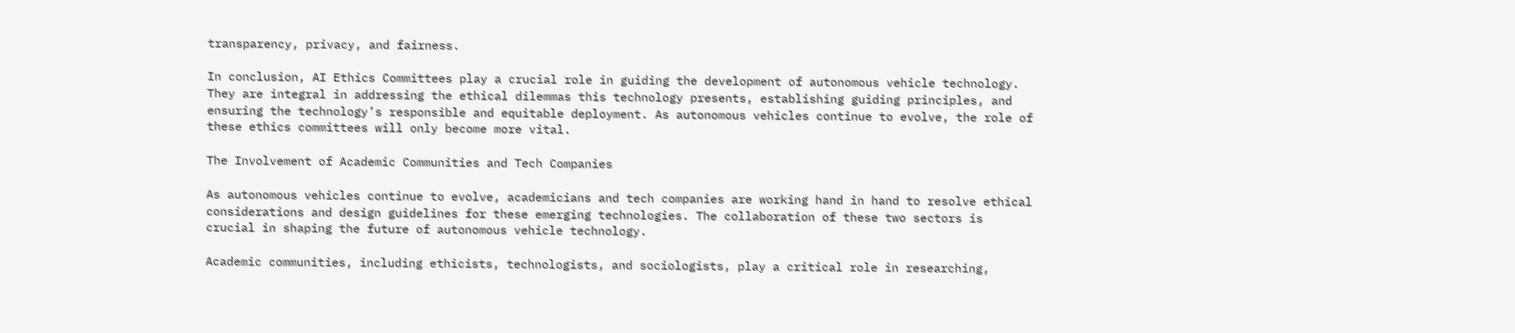transparency, privacy, and fairness.

In conclusion, AI Ethics Committees play a crucial role in guiding the development of autonomous vehicle technology. They are integral in addressing the ethical dilemmas this technology presents, establishing guiding principles, and ensuring the technology’s responsible and equitable deployment. As autonomous vehicles continue to evolve, the role of these ethics committees will only become more vital.

The Involvement of Academic Communities and Tech Companies

As autonomous vehicles continue to evolve, academicians and tech companies are working hand in hand to resolve ethical considerations and design guidelines for these emerging technologies. The collaboration of these two sectors is crucial in shaping the future of autonomous vehicle technology.

Academic communities, including ethicists, technologists, and sociologists, play a critical role in researching,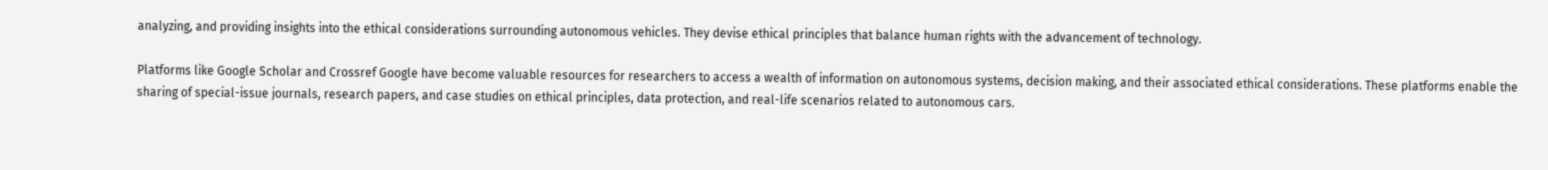analyzing, and providing insights into the ethical considerations surrounding autonomous vehicles. They devise ethical principles that balance human rights with the advancement of technology.

Platforms like Google Scholar and Crossref Google have become valuable resources for researchers to access a wealth of information on autonomous systems, decision making, and their associated ethical considerations. These platforms enable the sharing of special-issue journals, research papers, and case studies on ethical principles, data protection, and real-life scenarios related to autonomous cars.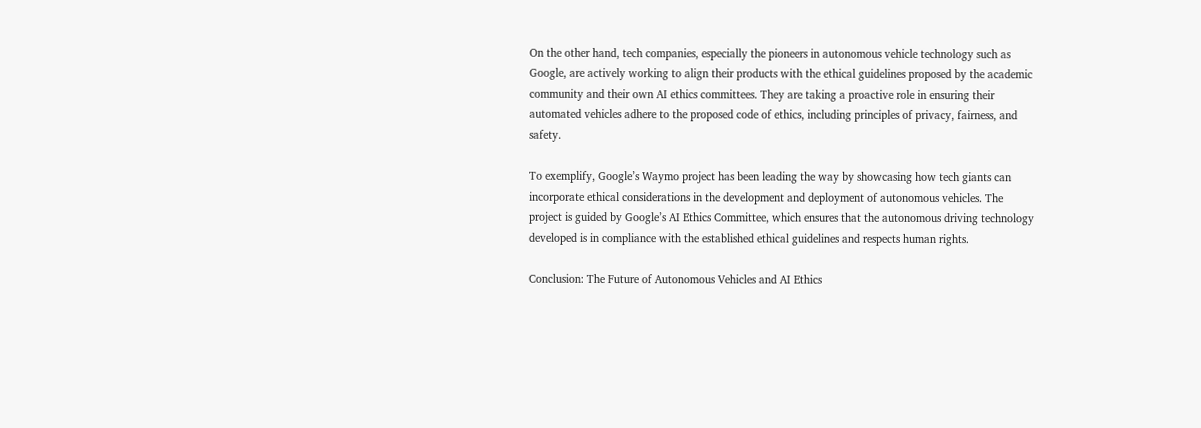On the other hand, tech companies, especially the pioneers in autonomous vehicle technology such as Google, are actively working to align their products with the ethical guidelines proposed by the academic community and their own AI ethics committees. They are taking a proactive role in ensuring their automated vehicles adhere to the proposed code of ethics, including principles of privacy, fairness, and safety.

To exemplify, Google’s Waymo project has been leading the way by showcasing how tech giants can incorporate ethical considerations in the development and deployment of autonomous vehicles. The project is guided by Google’s AI Ethics Committee, which ensures that the autonomous driving technology developed is in compliance with the established ethical guidelines and respects human rights.

Conclusion: The Future of Autonomous Vehicles and AI Ethics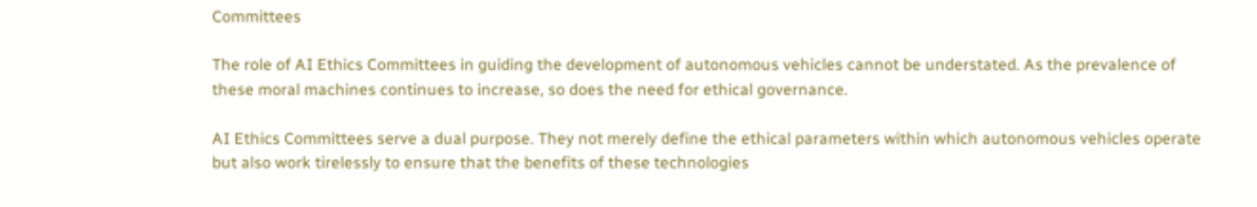Committees

The role of AI Ethics Committees in guiding the development of autonomous vehicles cannot be understated. As the prevalence of these moral machines continues to increase, so does the need for ethical governance.

AI Ethics Committees serve a dual purpose. They not merely define the ethical parameters within which autonomous vehicles operate but also work tirelessly to ensure that the benefits of these technologies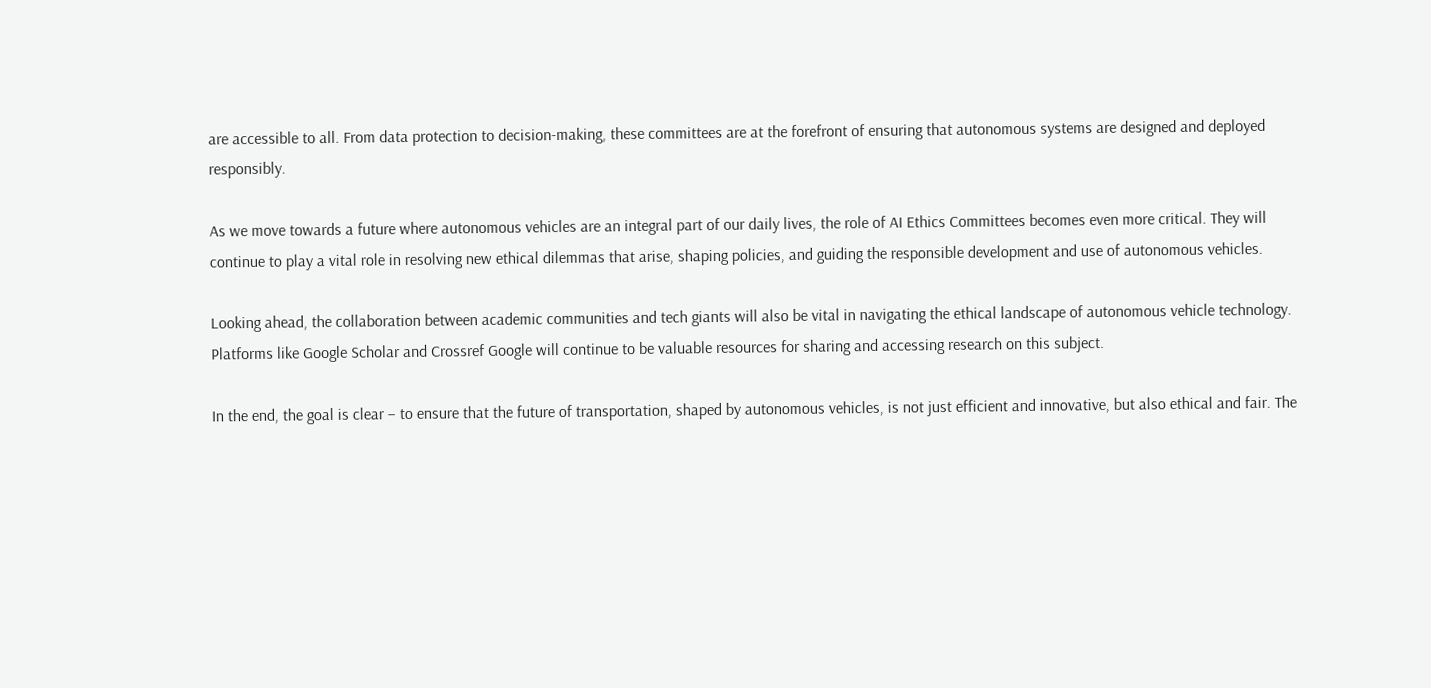are accessible to all. From data protection to decision-making, these committees are at the forefront of ensuring that autonomous systems are designed and deployed responsibly.

As we move towards a future where autonomous vehicles are an integral part of our daily lives, the role of AI Ethics Committees becomes even more critical. They will continue to play a vital role in resolving new ethical dilemmas that arise, shaping policies, and guiding the responsible development and use of autonomous vehicles.

Looking ahead, the collaboration between academic communities and tech giants will also be vital in navigating the ethical landscape of autonomous vehicle technology. Platforms like Google Scholar and Crossref Google will continue to be valuable resources for sharing and accessing research on this subject.

In the end, the goal is clear – to ensure that the future of transportation, shaped by autonomous vehicles, is not just efficient and innovative, but also ethical and fair. The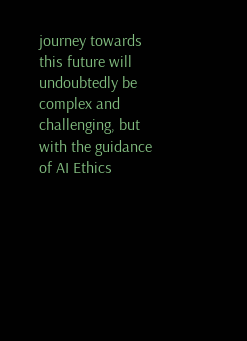journey towards this future will undoubtedly be complex and challenging, but with the guidance of AI Ethics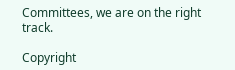Committees, we are on the right track.

Copyright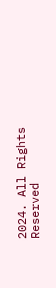2024. All Rights Reserved